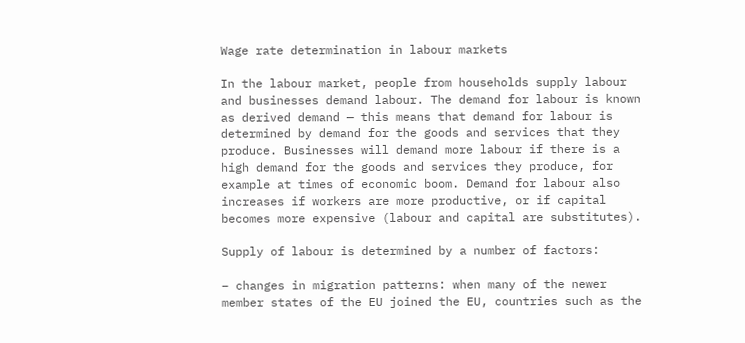Wage rate determination in labour markets

In the labour market, people from households supply labour and businesses demand labour. The demand for labour is known as derived demand — this means that demand for labour is determined by demand for the goods and services that they produce. Businesses will demand more labour if there is a high demand for the goods and services they produce, for example at times of economic boom. Demand for labour also increases if workers are more productive, or if capital becomes more expensive (labour and capital are substitutes).

Supply of labour is determined by a number of factors:

– changes in migration patterns: when many of the newer member states of the EU joined the EU, countries such as the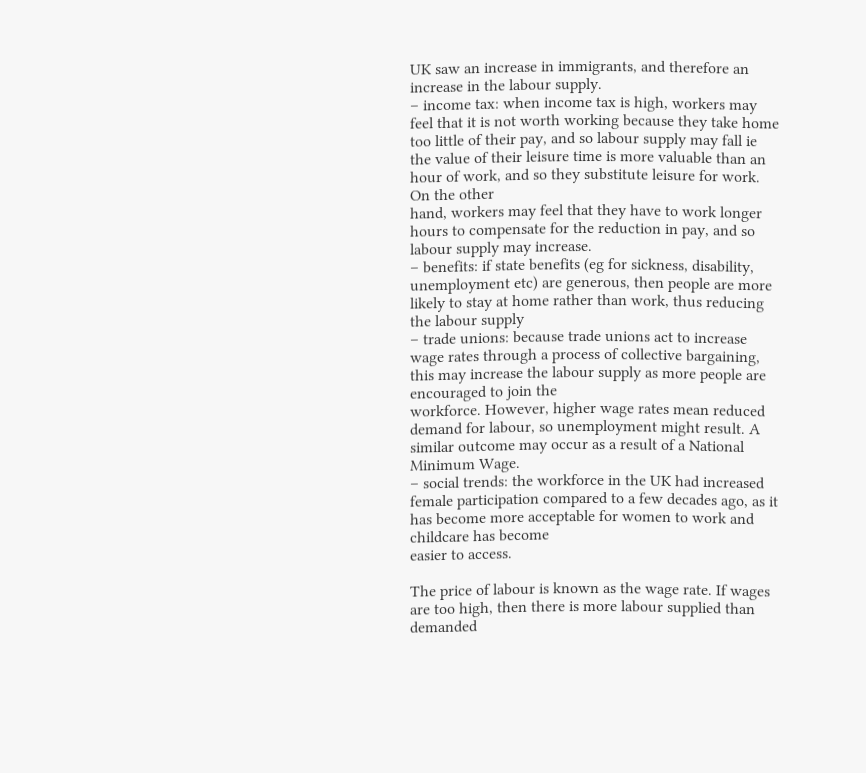UK saw an increase in immigrants, and therefore an increase in the labour supply.
– income tax: when income tax is high, workers may feel that it is not worth working because they take home too little of their pay, and so labour supply may fall ie the value of their leisure time is more valuable than an hour of work, and so they substitute leisure for work. On the other
hand, workers may feel that they have to work longer hours to compensate for the reduction in pay, and so labour supply may increase.
– benefits: if state benefits (eg for sickness, disability, unemployment etc) are generous, then people are more likely to stay at home rather than work, thus reducing the labour supply
– trade unions: because trade unions act to increase wage rates through a process of collective bargaining, this may increase the labour supply as more people are encouraged to join the
workforce. However, higher wage rates mean reduced demand for labour, so unemployment might result. A similar outcome may occur as a result of a National Minimum Wage.
– social trends: the workforce in the UK had increased female participation compared to a few decades ago, as it has become more acceptable for women to work and childcare has become
easier to access.

The price of labour is known as the wage rate. If wages are too high, then there is more labour supplied than demanded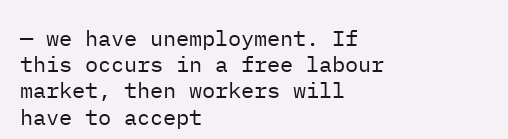— we have unemployment. If this occurs in a free labour market, then workers will have to accept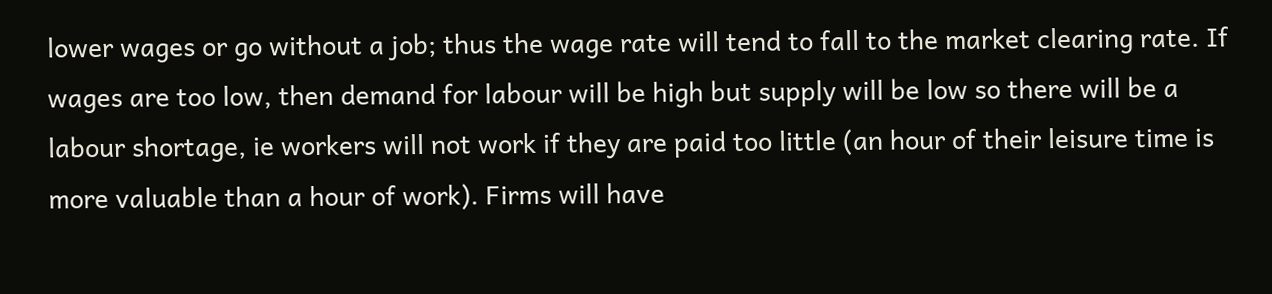lower wages or go without a job; thus the wage rate will tend to fall to the market clearing rate. If wages are too low, then demand for labour will be high but supply will be low so there will be a labour shortage, ie workers will not work if they are paid too little (an hour of their leisure time is more valuable than a hour of work). Firms will have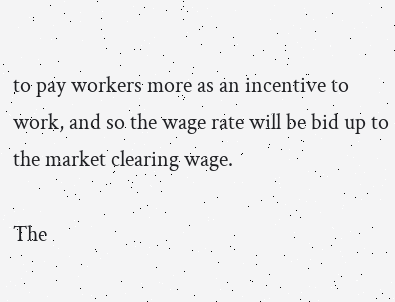to pay workers more as an incentive to work, and so the wage rate will be bid up to the market clearing wage.

The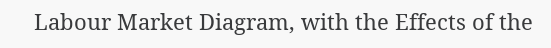Labour Market Diagram, with the Effects of the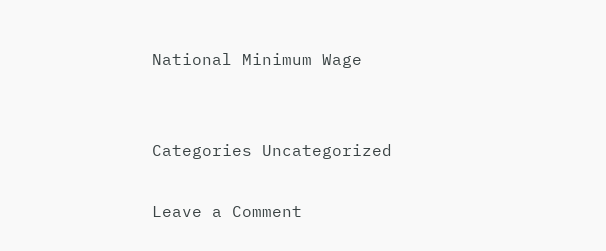National Minimum Wage


Categories Uncategorized

Leave a Comment